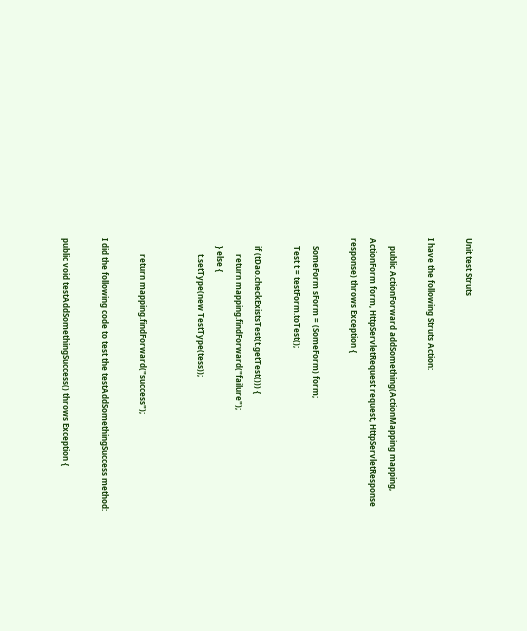Unit test Struts

I have the following Struts Action:

    public ActionForward addSomething(ActionMapping mapping, ActionForm form, HttpServletRequest request, HttpServletResponse response) throws Exception {

    SomeForm sForm = (SomeForm) form;
    Test t = testForm.toTest();

    if (tDao.checkExistsTest(t.getTest())) {
        return mapping.findForward("failure");
    } else {
        t.setType(new TestType(tess));


        return mapping.findForward("success");

I did the following code to test the testAddSomethingSuccess method:

public void testAddSomethingSuccess() throws Exception {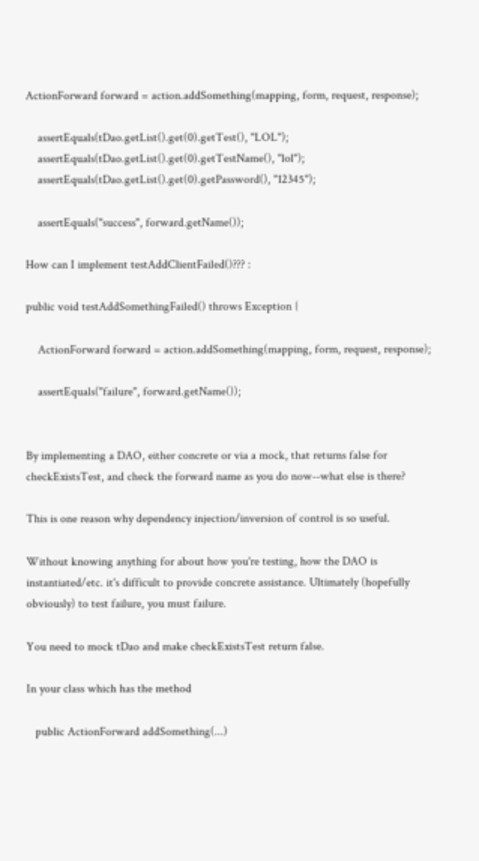ActionForward forward = action.addSomething(mapping, form, request, response);

    assertEquals(tDao.getList().get(0).getTest(), "LOL");
    assertEquals(tDao.getList().get(0).getTestName(), "lol");
    assertEquals(tDao.getList().get(0).getPassword(), "12345");

    assertEquals("success", forward.getName());

How can I implement testAddClientFailed()??? :

public void testAddSomethingFailed() throws Exception {

    ActionForward forward = action.addSomething(mapping, form, request, response);

    assertEquals("failure", forward.getName());


By implementing a DAO, either concrete or via a mock, that returns false for checkExistsTest, and check the forward name as you do now--what else is there?

This is one reason why dependency injection/inversion of control is so useful.

Without knowing anything for about how you're testing, how the DAO is instantiated/etc. it's difficult to provide concrete assistance. Ultimately (hopefully obviously) to test failure, you must failure.

You need to mock tDao and make checkExistsTest return false.

In your class which has the method

   public ActionForward addSomething(...)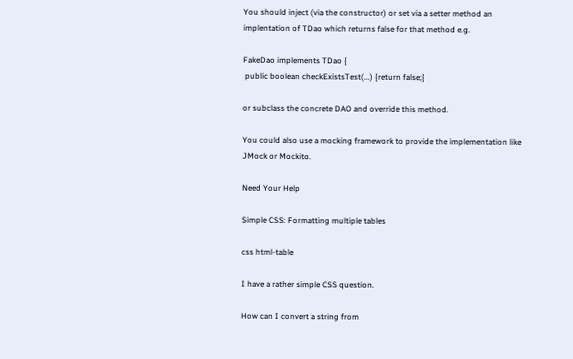You should inject (via the constructor) or set via a setter method an implentation of TDao which returns false for that method e.g.

FakeDao implements TDao {
 public boolean checkExistsTest(...) {return false;}

or subclass the concrete DAO and override this method.

You could also use a mocking framework to provide the implementation like JMock or Mockito.

Need Your Help

Simple CSS: Formatting multiple tables

css html-table

I have a rather simple CSS question.

How can I convert a string from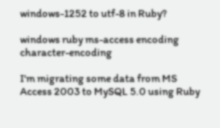windows-1252 to utf-8 in Ruby?

windows ruby ms-access encoding character-encoding

I'm migrating some data from MS Access 2003 to MySQL 5.0 using Ruby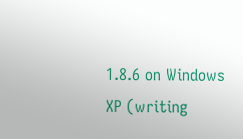1.8.6 on Windows XP (writing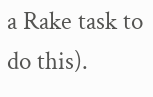a Rake task to do this).